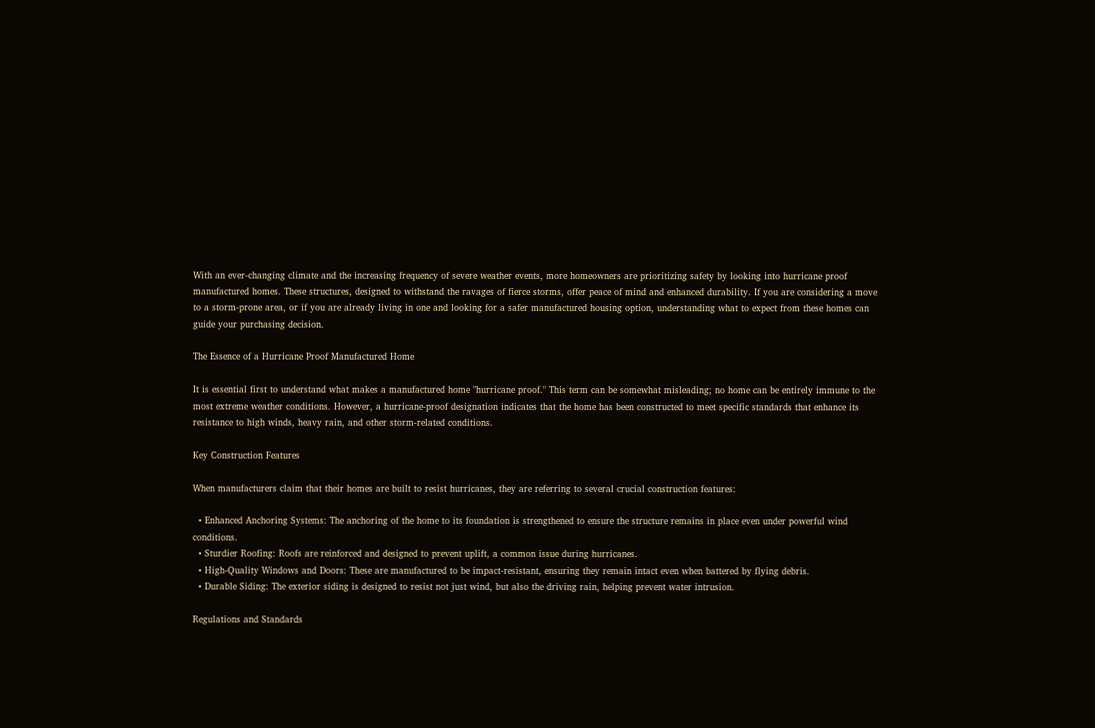With an ever-changing climate and the increasing frequency of severe weather events, more homeowners are prioritizing safety by looking into hurricane proof manufactured homes. These structures, designed to withstand the ravages of fierce storms, offer peace of mind and enhanced durability. If you are considering a move to a storm-prone area, or if you are already living in one and looking for a safer manufactured housing option, understanding what to expect from these homes can guide your purchasing decision.

The Essence of a Hurricane Proof Manufactured Home

It is essential first to understand what makes a manufactured home "hurricane proof." This term can be somewhat misleading; no home can be entirely immune to the most extreme weather conditions. However, a hurricane-proof designation indicates that the home has been constructed to meet specific standards that enhance its resistance to high winds, heavy rain, and other storm-related conditions.

Key Construction Features

When manufacturers claim that their homes are built to resist hurricanes, they are referring to several crucial construction features:

  • Enhanced Anchoring Systems: The anchoring of the home to its foundation is strengthened to ensure the structure remains in place even under powerful wind conditions.
  • Sturdier Roofing: Roofs are reinforced and designed to prevent uplift, a common issue during hurricanes.
  • High-Quality Windows and Doors: These are manufactured to be impact-resistant, ensuring they remain intact even when battered by flying debris.
  • Durable Siding: The exterior siding is designed to resist not just wind, but also the driving rain, helping prevent water intrusion.

Regulations and Standards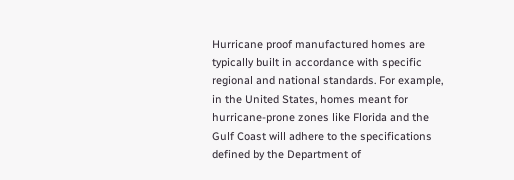Hurricane proof manufactured homes are typically built in accordance with specific regional and national standards. For example, in the United States, homes meant for hurricane-prone zones like Florida and the Gulf Coast will adhere to the specifications defined by the Department of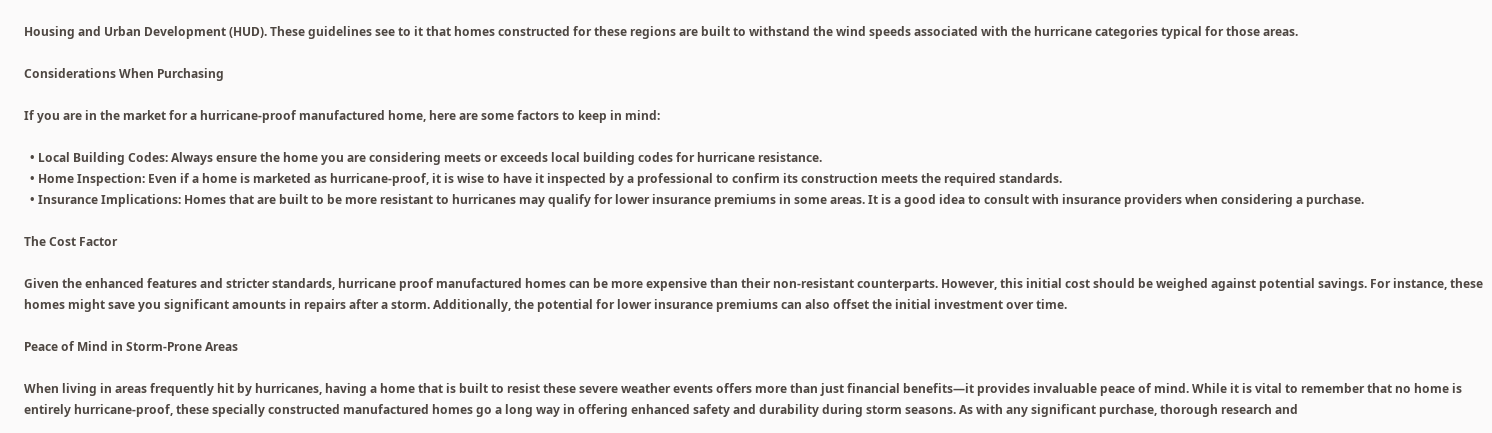Housing and Urban Development (HUD). These guidelines see to it that homes constructed for these regions are built to withstand the wind speeds associated with the hurricane categories typical for those areas.

Considerations When Purchasing

If you are in the market for a hurricane-proof manufactured home, here are some factors to keep in mind:

  • Local Building Codes: Always ensure the home you are considering meets or exceeds local building codes for hurricane resistance.
  • Home Inspection: Even if a home is marketed as hurricane-proof, it is wise to have it inspected by a professional to confirm its construction meets the required standards.
  • Insurance Implications: Homes that are built to be more resistant to hurricanes may qualify for lower insurance premiums in some areas. It is a good idea to consult with insurance providers when considering a purchase.

The Cost Factor

Given the enhanced features and stricter standards, hurricane proof manufactured homes can be more expensive than their non-resistant counterparts. However, this initial cost should be weighed against potential savings. For instance, these homes might save you significant amounts in repairs after a storm. Additionally, the potential for lower insurance premiums can also offset the initial investment over time.

Peace of Mind in Storm-Prone Areas

When living in areas frequently hit by hurricanes, having a home that is built to resist these severe weather events offers more than just financial benefits—it provides invaluable peace of mind. While it is vital to remember that no home is entirely hurricane-proof, these specially constructed manufactured homes go a long way in offering enhanced safety and durability during storm seasons. As with any significant purchase, thorough research and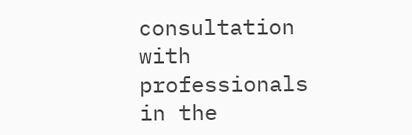consultation with professionals in the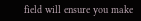field will ensure you make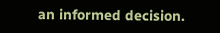an informed decision.